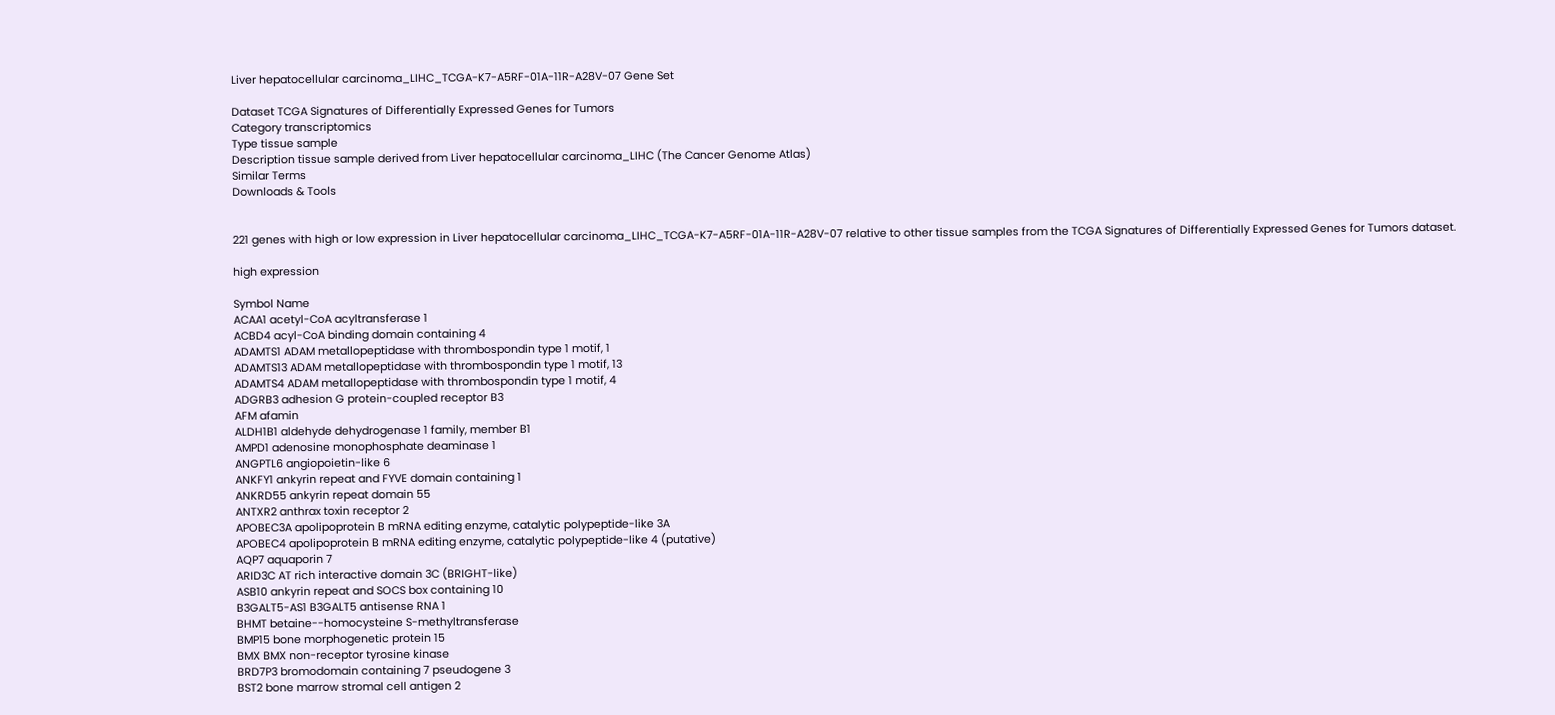Liver hepatocellular carcinoma_LIHC_TCGA-K7-A5RF-01A-11R-A28V-07 Gene Set

Dataset TCGA Signatures of Differentially Expressed Genes for Tumors
Category transcriptomics
Type tissue sample
Description tissue sample derived from Liver hepatocellular carcinoma_LIHC (The Cancer Genome Atlas)
Similar Terms
Downloads & Tools


221 genes with high or low expression in Liver hepatocellular carcinoma_LIHC_TCGA-K7-A5RF-01A-11R-A28V-07 relative to other tissue samples from the TCGA Signatures of Differentially Expressed Genes for Tumors dataset.

high expression

Symbol Name
ACAA1 acetyl-CoA acyltransferase 1
ACBD4 acyl-CoA binding domain containing 4
ADAMTS1 ADAM metallopeptidase with thrombospondin type 1 motif, 1
ADAMTS13 ADAM metallopeptidase with thrombospondin type 1 motif, 13
ADAMTS4 ADAM metallopeptidase with thrombospondin type 1 motif, 4
ADGRB3 adhesion G protein-coupled receptor B3
AFM afamin
ALDH1B1 aldehyde dehydrogenase 1 family, member B1
AMPD1 adenosine monophosphate deaminase 1
ANGPTL6 angiopoietin-like 6
ANKFY1 ankyrin repeat and FYVE domain containing 1
ANKRD55 ankyrin repeat domain 55
ANTXR2 anthrax toxin receptor 2
APOBEC3A apolipoprotein B mRNA editing enzyme, catalytic polypeptide-like 3A
APOBEC4 apolipoprotein B mRNA editing enzyme, catalytic polypeptide-like 4 (putative)
AQP7 aquaporin 7
ARID3C AT rich interactive domain 3C (BRIGHT-like)
ASB10 ankyrin repeat and SOCS box containing 10
B3GALT5-AS1 B3GALT5 antisense RNA 1
BHMT betaine--homocysteine S-methyltransferase
BMP15 bone morphogenetic protein 15
BMX BMX non-receptor tyrosine kinase
BRD7P3 bromodomain containing 7 pseudogene 3
BST2 bone marrow stromal cell antigen 2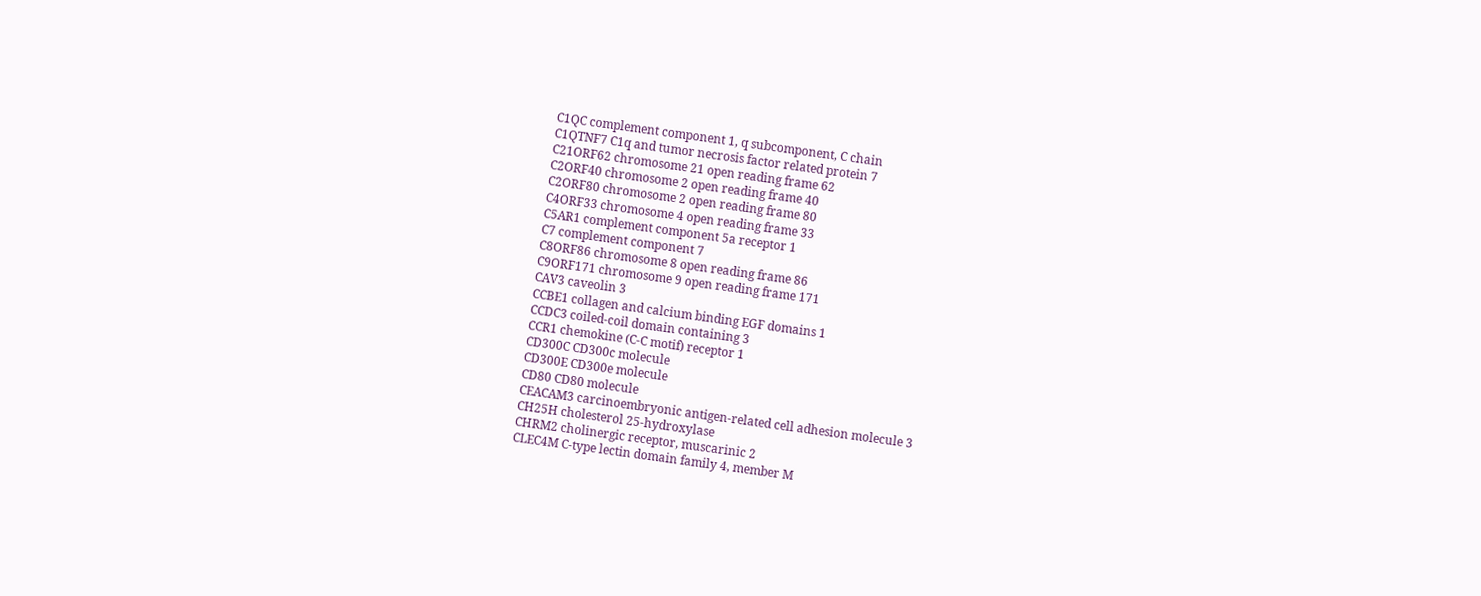C1QC complement component 1, q subcomponent, C chain
C1QTNF7 C1q and tumor necrosis factor related protein 7
C21ORF62 chromosome 21 open reading frame 62
C2ORF40 chromosome 2 open reading frame 40
C2ORF80 chromosome 2 open reading frame 80
C4ORF33 chromosome 4 open reading frame 33
C5AR1 complement component 5a receptor 1
C7 complement component 7
C8ORF86 chromosome 8 open reading frame 86
C9ORF171 chromosome 9 open reading frame 171
CAV3 caveolin 3
CCBE1 collagen and calcium binding EGF domains 1
CCDC3 coiled-coil domain containing 3
CCR1 chemokine (C-C motif) receptor 1
CD300C CD300c molecule
CD300E CD300e molecule
CD80 CD80 molecule
CEACAM3 carcinoembryonic antigen-related cell adhesion molecule 3
CH25H cholesterol 25-hydroxylase
CHRM2 cholinergic receptor, muscarinic 2
CLEC4M C-type lectin domain family 4, member M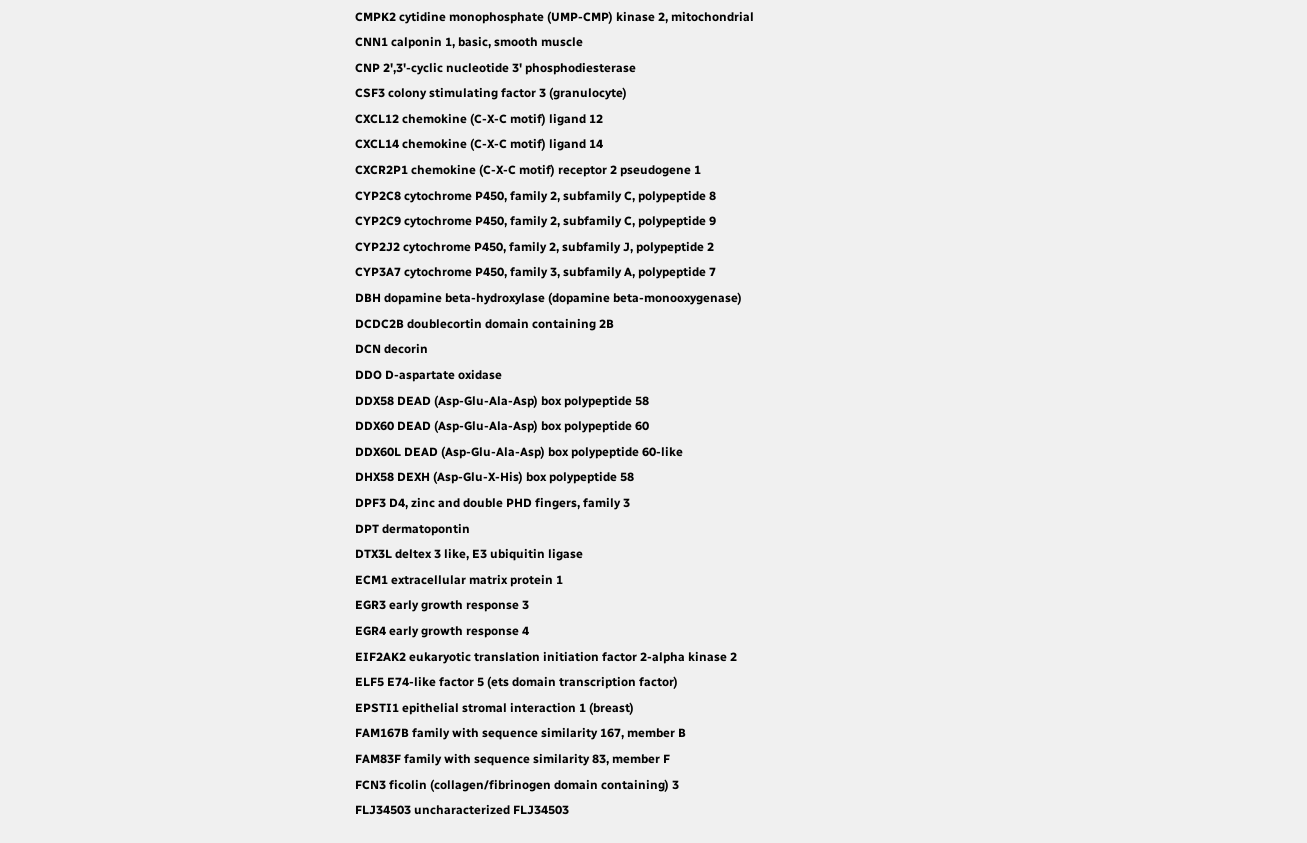CMPK2 cytidine monophosphate (UMP-CMP) kinase 2, mitochondrial
CNN1 calponin 1, basic, smooth muscle
CNP 2',3'-cyclic nucleotide 3' phosphodiesterase
CSF3 colony stimulating factor 3 (granulocyte)
CXCL12 chemokine (C-X-C motif) ligand 12
CXCL14 chemokine (C-X-C motif) ligand 14
CXCR2P1 chemokine (C-X-C motif) receptor 2 pseudogene 1
CYP2C8 cytochrome P450, family 2, subfamily C, polypeptide 8
CYP2C9 cytochrome P450, family 2, subfamily C, polypeptide 9
CYP2J2 cytochrome P450, family 2, subfamily J, polypeptide 2
CYP3A7 cytochrome P450, family 3, subfamily A, polypeptide 7
DBH dopamine beta-hydroxylase (dopamine beta-monooxygenase)
DCDC2B doublecortin domain containing 2B
DCN decorin
DDO D-aspartate oxidase
DDX58 DEAD (Asp-Glu-Ala-Asp) box polypeptide 58
DDX60 DEAD (Asp-Glu-Ala-Asp) box polypeptide 60
DDX60L DEAD (Asp-Glu-Ala-Asp) box polypeptide 60-like
DHX58 DEXH (Asp-Glu-X-His) box polypeptide 58
DPF3 D4, zinc and double PHD fingers, family 3
DPT dermatopontin
DTX3L deltex 3 like, E3 ubiquitin ligase
ECM1 extracellular matrix protein 1
EGR3 early growth response 3
EGR4 early growth response 4
EIF2AK2 eukaryotic translation initiation factor 2-alpha kinase 2
ELF5 E74-like factor 5 (ets domain transcription factor)
EPSTI1 epithelial stromal interaction 1 (breast)
FAM167B family with sequence similarity 167, member B
FAM83F family with sequence similarity 83, member F
FCN3 ficolin (collagen/fibrinogen domain containing) 3
FLJ34503 uncharacterized FLJ34503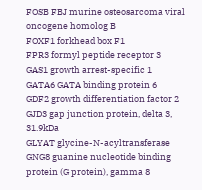FOSB FBJ murine osteosarcoma viral oncogene homolog B
FOXF1 forkhead box F1
FPR3 formyl peptide receptor 3
GAS1 growth arrest-specific 1
GATA6 GATA binding protein 6
GDF2 growth differentiation factor 2
GJD3 gap junction protein, delta 3, 31.9kDa
GLYAT glycine-N-acyltransferase
GNG8 guanine nucleotide binding protein (G protein), gamma 8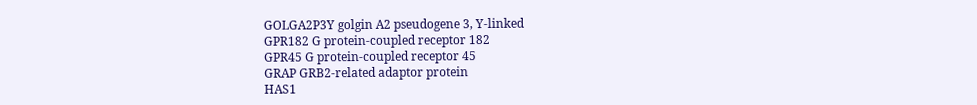GOLGA2P3Y golgin A2 pseudogene 3, Y-linked
GPR182 G protein-coupled receptor 182
GPR45 G protein-coupled receptor 45
GRAP GRB2-related adaptor protein
HAS1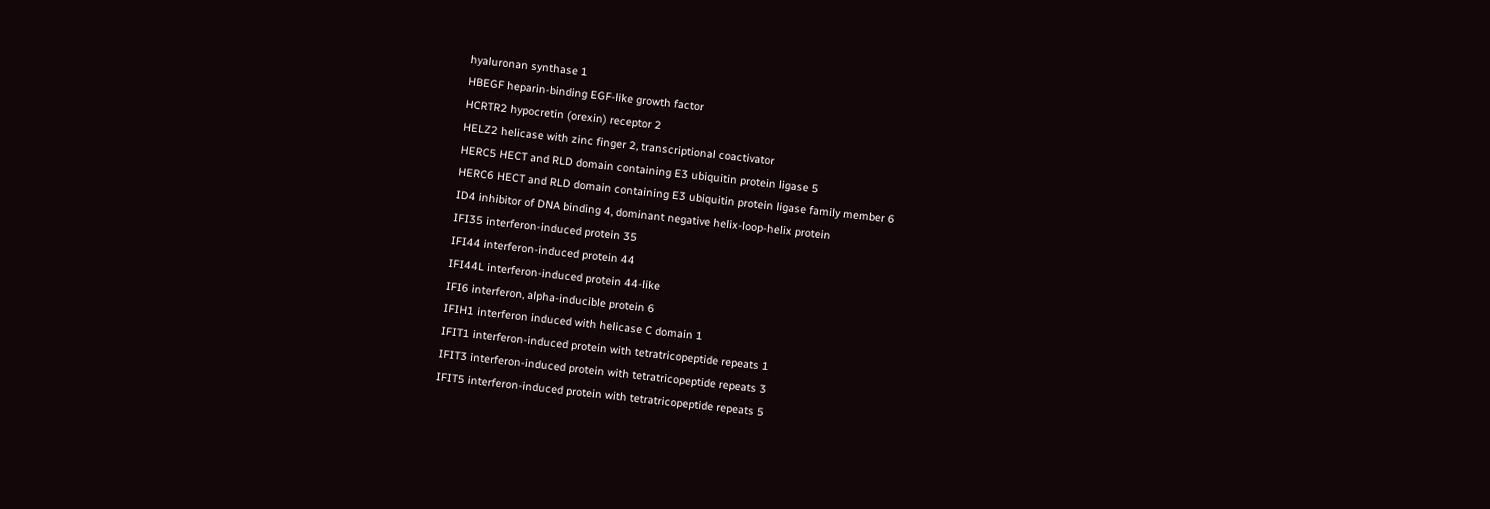hyaluronan synthase 1
HBEGF heparin-binding EGF-like growth factor
HCRTR2 hypocretin (orexin) receptor 2
HELZ2 helicase with zinc finger 2, transcriptional coactivator
HERC5 HECT and RLD domain containing E3 ubiquitin protein ligase 5
HERC6 HECT and RLD domain containing E3 ubiquitin protein ligase family member 6
ID4 inhibitor of DNA binding 4, dominant negative helix-loop-helix protein
IFI35 interferon-induced protein 35
IFI44 interferon-induced protein 44
IFI44L interferon-induced protein 44-like
IFI6 interferon, alpha-inducible protein 6
IFIH1 interferon induced with helicase C domain 1
IFIT1 interferon-induced protein with tetratricopeptide repeats 1
IFIT3 interferon-induced protein with tetratricopeptide repeats 3
IFIT5 interferon-induced protein with tetratricopeptide repeats 5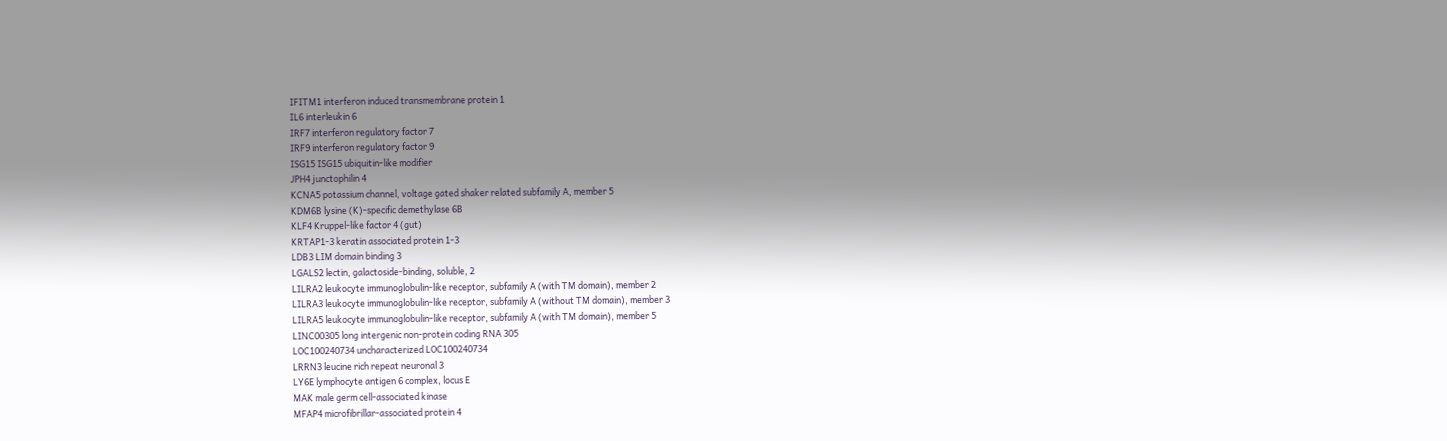IFITM1 interferon induced transmembrane protein 1
IL6 interleukin 6
IRF7 interferon regulatory factor 7
IRF9 interferon regulatory factor 9
ISG15 ISG15 ubiquitin-like modifier
JPH4 junctophilin 4
KCNA5 potassium channel, voltage gated shaker related subfamily A, member 5
KDM6B lysine (K)-specific demethylase 6B
KLF4 Kruppel-like factor 4 (gut)
KRTAP1-3 keratin associated protein 1-3
LDB3 LIM domain binding 3
LGALS2 lectin, galactoside-binding, soluble, 2
LILRA2 leukocyte immunoglobulin-like receptor, subfamily A (with TM domain), member 2
LILRA3 leukocyte immunoglobulin-like receptor, subfamily A (without TM domain), member 3
LILRA5 leukocyte immunoglobulin-like receptor, subfamily A (with TM domain), member 5
LINC00305 long intergenic non-protein coding RNA 305
LOC100240734 uncharacterized LOC100240734
LRRN3 leucine rich repeat neuronal 3
LY6E lymphocyte antigen 6 complex, locus E
MAK male germ cell-associated kinase
MFAP4 microfibrillar-associated protein 4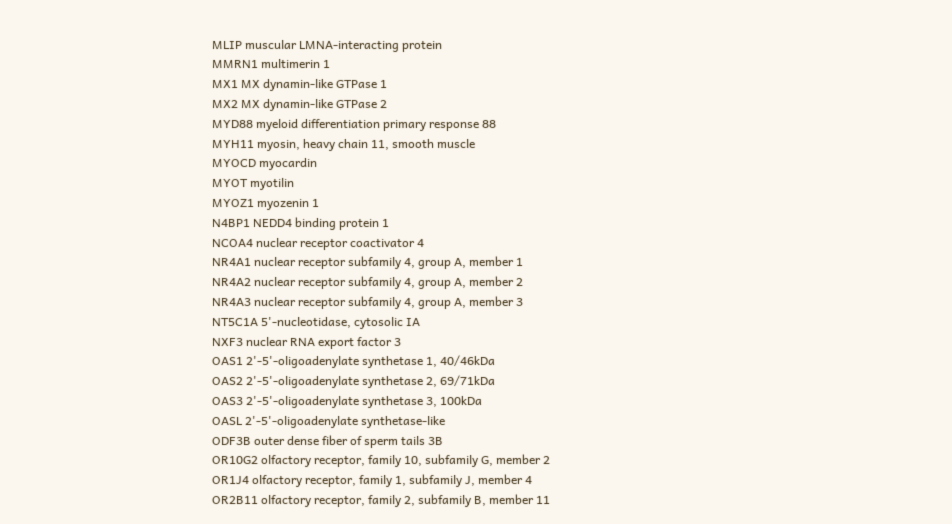MLIP muscular LMNA-interacting protein
MMRN1 multimerin 1
MX1 MX dynamin-like GTPase 1
MX2 MX dynamin-like GTPase 2
MYD88 myeloid differentiation primary response 88
MYH11 myosin, heavy chain 11, smooth muscle
MYOCD myocardin
MYOT myotilin
MYOZ1 myozenin 1
N4BP1 NEDD4 binding protein 1
NCOA4 nuclear receptor coactivator 4
NR4A1 nuclear receptor subfamily 4, group A, member 1
NR4A2 nuclear receptor subfamily 4, group A, member 2
NR4A3 nuclear receptor subfamily 4, group A, member 3
NT5C1A 5'-nucleotidase, cytosolic IA
NXF3 nuclear RNA export factor 3
OAS1 2'-5'-oligoadenylate synthetase 1, 40/46kDa
OAS2 2'-5'-oligoadenylate synthetase 2, 69/71kDa
OAS3 2'-5'-oligoadenylate synthetase 3, 100kDa
OASL 2'-5'-oligoadenylate synthetase-like
ODF3B outer dense fiber of sperm tails 3B
OR10G2 olfactory receptor, family 10, subfamily G, member 2
OR1J4 olfactory receptor, family 1, subfamily J, member 4
OR2B11 olfactory receptor, family 2, subfamily B, member 11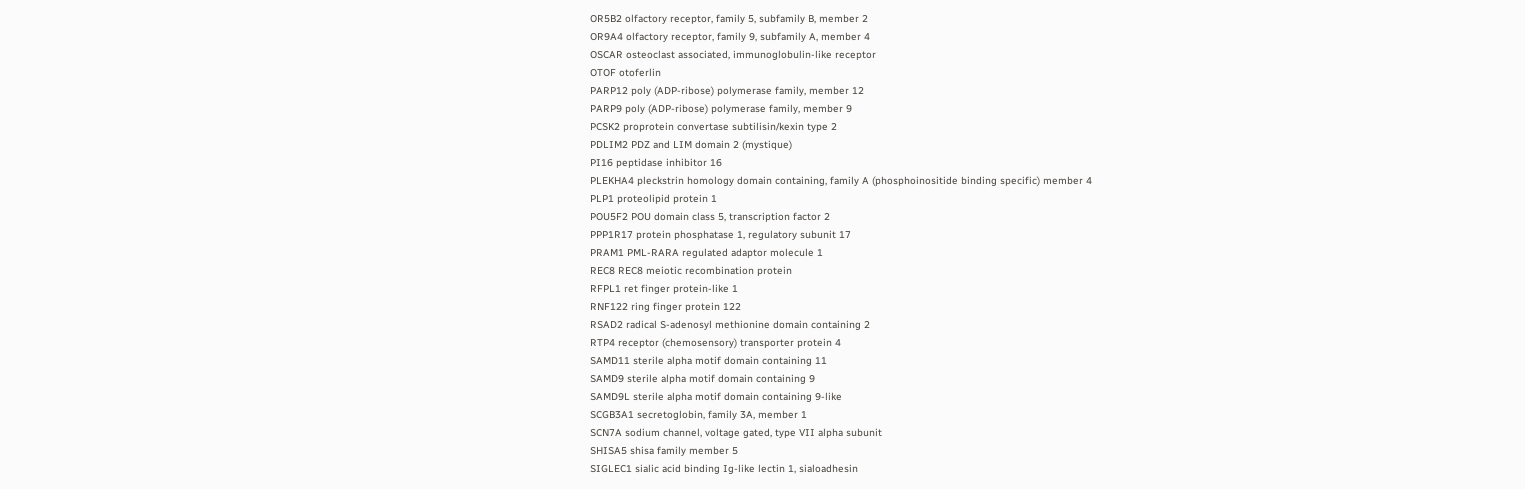OR5B2 olfactory receptor, family 5, subfamily B, member 2
OR9A4 olfactory receptor, family 9, subfamily A, member 4
OSCAR osteoclast associated, immunoglobulin-like receptor
OTOF otoferlin
PARP12 poly (ADP-ribose) polymerase family, member 12
PARP9 poly (ADP-ribose) polymerase family, member 9
PCSK2 proprotein convertase subtilisin/kexin type 2
PDLIM2 PDZ and LIM domain 2 (mystique)
PI16 peptidase inhibitor 16
PLEKHA4 pleckstrin homology domain containing, family A (phosphoinositide binding specific) member 4
PLP1 proteolipid protein 1
POU5F2 POU domain class 5, transcription factor 2
PPP1R17 protein phosphatase 1, regulatory subunit 17
PRAM1 PML-RARA regulated adaptor molecule 1
REC8 REC8 meiotic recombination protein
RFPL1 ret finger protein-like 1
RNF122 ring finger protein 122
RSAD2 radical S-adenosyl methionine domain containing 2
RTP4 receptor (chemosensory) transporter protein 4
SAMD11 sterile alpha motif domain containing 11
SAMD9 sterile alpha motif domain containing 9
SAMD9L sterile alpha motif domain containing 9-like
SCGB3A1 secretoglobin, family 3A, member 1
SCN7A sodium channel, voltage gated, type VII alpha subunit
SHISA5 shisa family member 5
SIGLEC1 sialic acid binding Ig-like lectin 1, sialoadhesin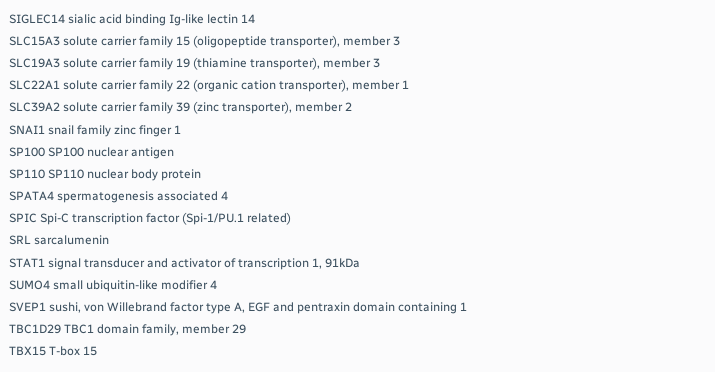SIGLEC14 sialic acid binding Ig-like lectin 14
SLC15A3 solute carrier family 15 (oligopeptide transporter), member 3
SLC19A3 solute carrier family 19 (thiamine transporter), member 3
SLC22A1 solute carrier family 22 (organic cation transporter), member 1
SLC39A2 solute carrier family 39 (zinc transporter), member 2
SNAI1 snail family zinc finger 1
SP100 SP100 nuclear antigen
SP110 SP110 nuclear body protein
SPATA4 spermatogenesis associated 4
SPIC Spi-C transcription factor (Spi-1/PU.1 related)
SRL sarcalumenin
STAT1 signal transducer and activator of transcription 1, 91kDa
SUMO4 small ubiquitin-like modifier 4
SVEP1 sushi, von Willebrand factor type A, EGF and pentraxin domain containing 1
TBC1D29 TBC1 domain family, member 29
TBX15 T-box 15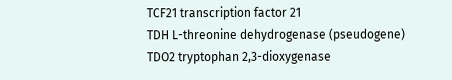TCF21 transcription factor 21
TDH L-threonine dehydrogenase (pseudogene)
TDO2 tryptophan 2,3-dioxygenase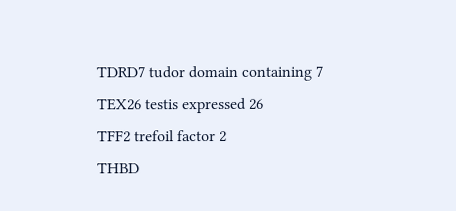TDRD7 tudor domain containing 7
TEX26 testis expressed 26
TFF2 trefoil factor 2
THBD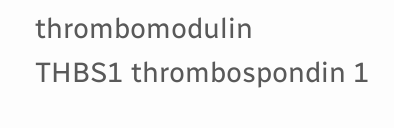thrombomodulin
THBS1 thrombospondin 1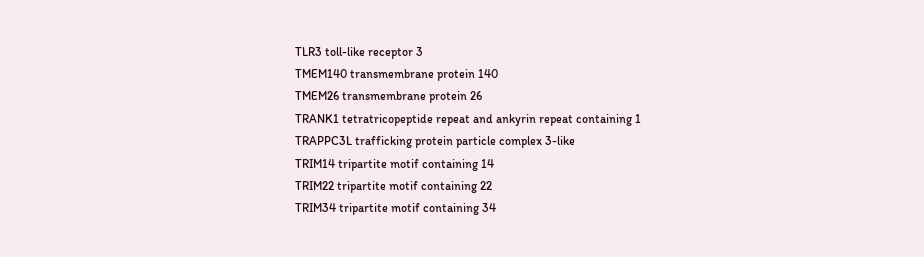TLR3 toll-like receptor 3
TMEM140 transmembrane protein 140
TMEM26 transmembrane protein 26
TRANK1 tetratricopeptide repeat and ankyrin repeat containing 1
TRAPPC3L trafficking protein particle complex 3-like
TRIM14 tripartite motif containing 14
TRIM22 tripartite motif containing 22
TRIM34 tripartite motif containing 34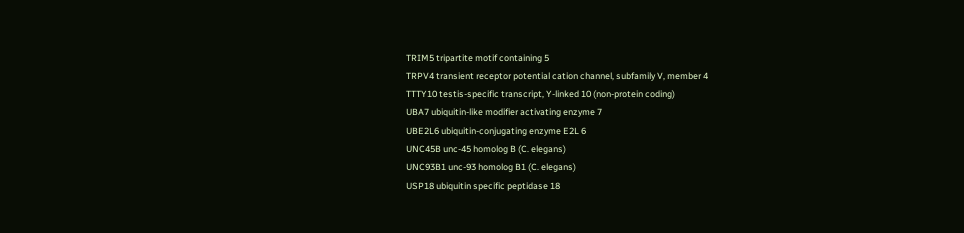TRIM5 tripartite motif containing 5
TRPV4 transient receptor potential cation channel, subfamily V, member 4
TTTY10 testis-specific transcript, Y-linked 10 (non-protein coding)
UBA7 ubiquitin-like modifier activating enzyme 7
UBE2L6 ubiquitin-conjugating enzyme E2L 6
UNC45B unc-45 homolog B (C. elegans)
UNC93B1 unc-93 homolog B1 (C. elegans)
USP18 ubiquitin specific peptidase 18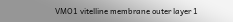VMO1 vitelline membrane outer layer 1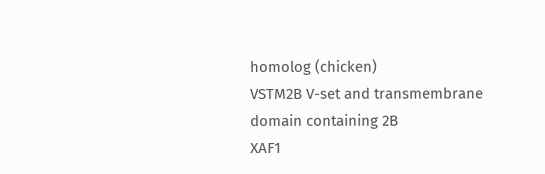homolog (chicken)
VSTM2B V-set and transmembrane domain containing 2B
XAF1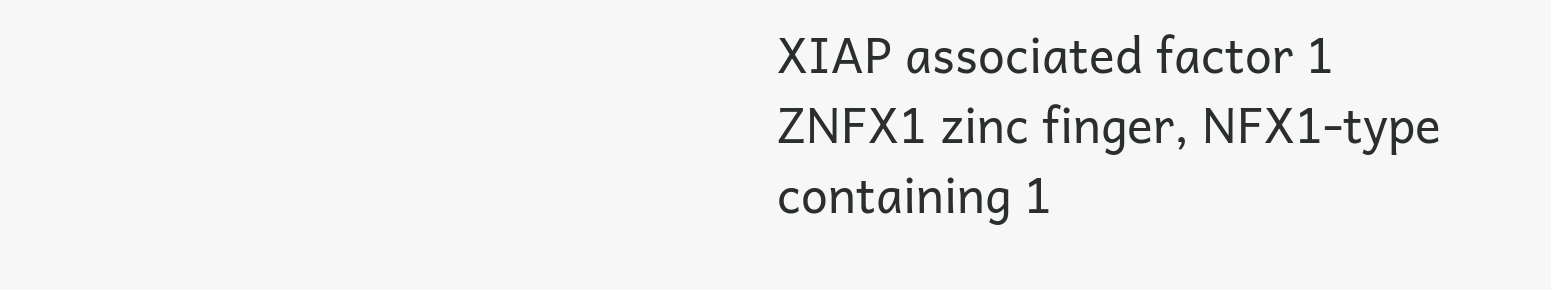XIAP associated factor 1
ZNFX1 zinc finger, NFX1-type containing 1